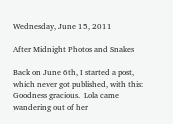Wednesday, June 15, 2011

After Midnight Photos and Snakes

Back on June 6th, I started a post, which never got published, with this:
Goodness gracious.  Lola came wandering out of her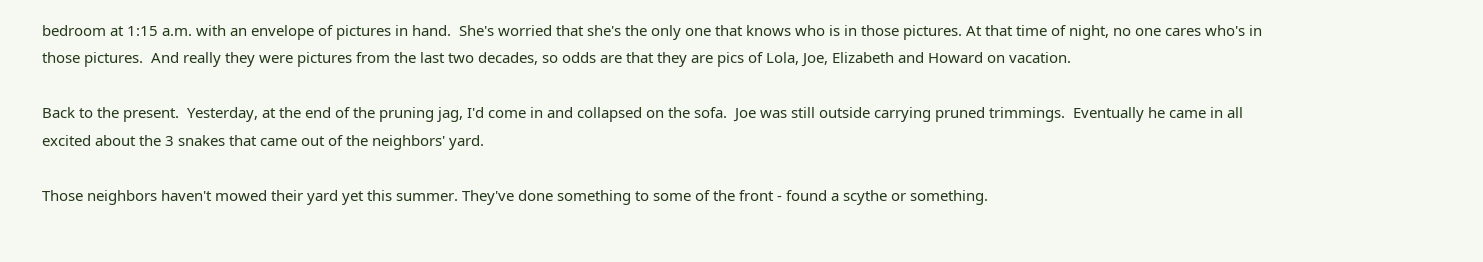bedroom at 1:15 a.m. with an envelope of pictures in hand.  She's worried that she's the only one that knows who is in those pictures. At that time of night, no one cares who's in those pictures.  And really they were pictures from the last two decades, so odds are that they are pics of Lola, Joe, Elizabeth and Howard on vacation.

Back to the present.  Yesterday, at the end of the pruning jag, I'd come in and collapsed on the sofa.  Joe was still outside carrying pruned trimmings.  Eventually he came in all excited about the 3 snakes that came out of the neighbors' yard.

Those neighbors haven't mowed their yard yet this summer. They've done something to some of the front - found a scythe or something.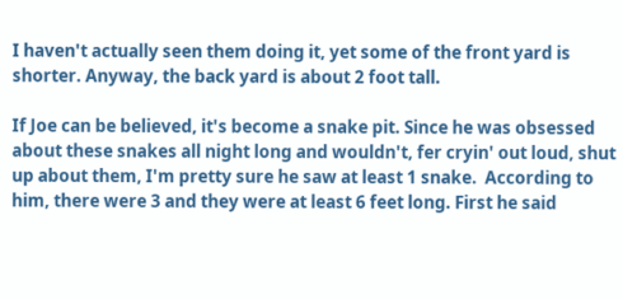I haven't actually seen them doing it, yet some of the front yard is shorter. Anyway, the back yard is about 2 foot tall.

If Joe can be believed, it's become a snake pit. Since he was obsessed about these snakes all night long and wouldn't, fer cryin' out loud, shut up about them, I'm pretty sure he saw at least 1 snake.  According to him, there were 3 and they were at least 6 feet long. First he said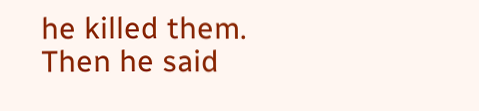he killed them. Then he said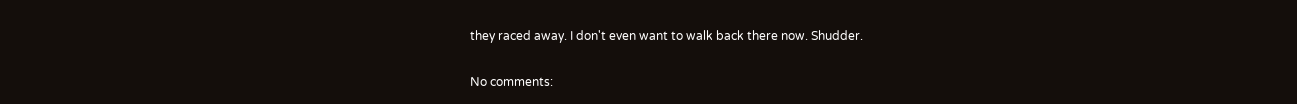they raced away. I don't even want to walk back there now. Shudder.

No comments: